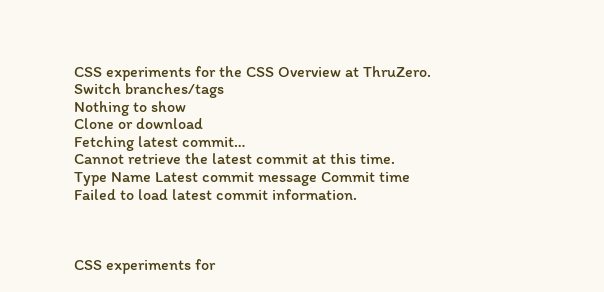CSS experiments for the CSS Overview at ThruZero.
Switch branches/tags
Nothing to show
Clone or download
Fetching latest commit…
Cannot retrieve the latest commit at this time.
Type Name Latest commit message Commit time
Failed to load latest commit information.



CSS experiments for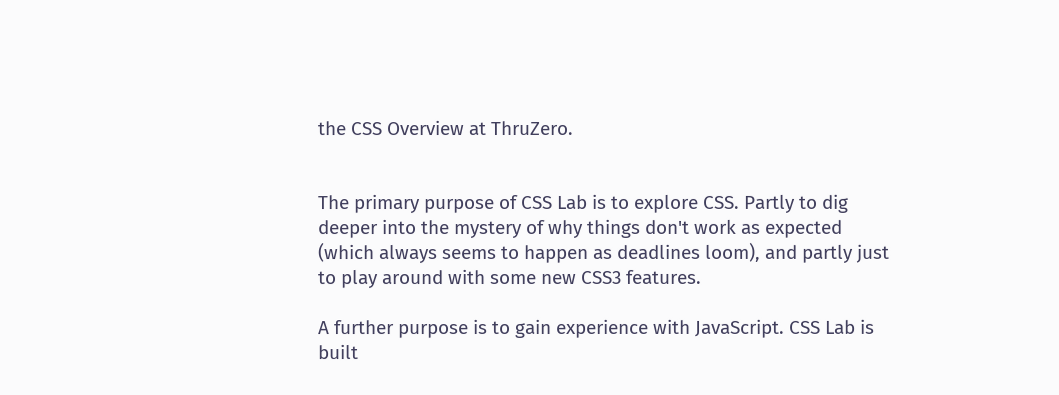the CSS Overview at ThruZero.


The primary purpose of CSS Lab is to explore CSS. Partly to dig deeper into the mystery of why things don't work as expected (which always seems to happen as deadlines loom), and partly just to play around with some new CSS3 features.

A further purpose is to gain experience with JavaScript. CSS Lab is built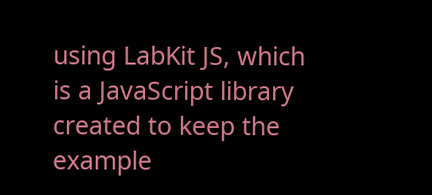using LabKit JS, which is a JavaScript library created to keep the example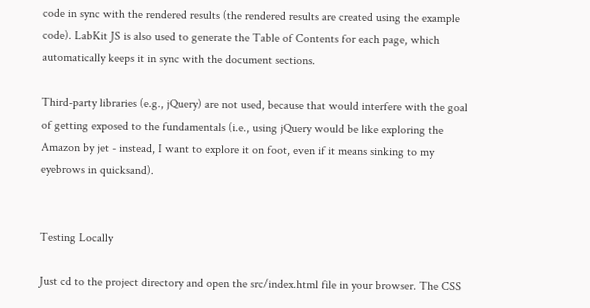code in sync with the rendered results (the rendered results are created using the example code). LabKit JS is also used to generate the Table of Contents for each page, which automatically keeps it in sync with the document sections.

Third-party libraries (e.g., jQuery) are not used, because that would interfere with the goal of getting exposed to the fundamentals (i.e., using jQuery would be like exploring the Amazon by jet - instead, I want to explore it on foot, even if it means sinking to my eyebrows in quicksand).


Testing Locally

Just cd to the project directory and open the src/index.html file in your browser. The CSS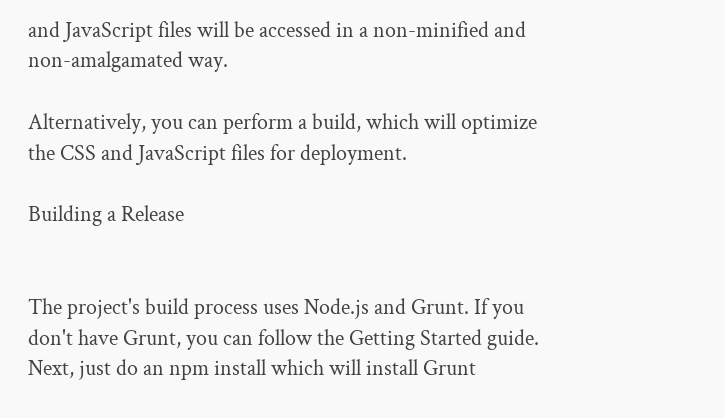and JavaScript files will be accessed in a non-minified and non-amalgamated way.

Alternatively, you can perform a build, which will optimize the CSS and JavaScript files for deployment.

Building a Release


The project's build process uses Node.js and Grunt. If you don't have Grunt, you can follow the Getting Started guide. Next, just do an npm install which will install Grunt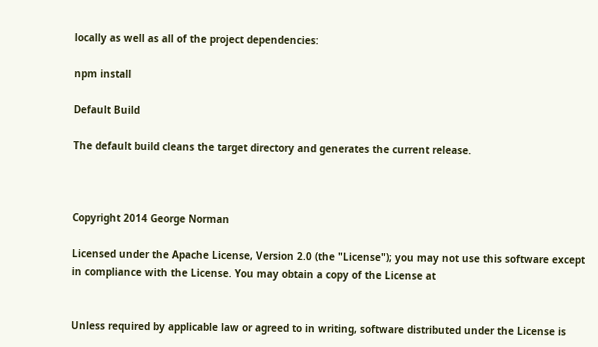locally as well as all of the project dependencies:

npm install

Default Build

The default build cleans the target directory and generates the current release.



Copyright 2014 George Norman

Licensed under the Apache License, Version 2.0 (the "License"); you may not use this software except in compliance with the License. You may obtain a copy of the License at


Unless required by applicable law or agreed to in writing, software distributed under the License is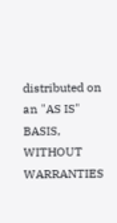distributed on an "AS IS" BASIS, WITHOUT WARRANTIES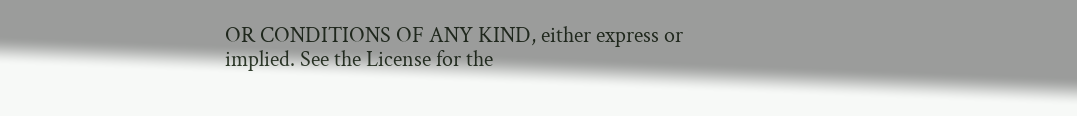OR CONDITIONS OF ANY KIND, either express or implied. See the License for the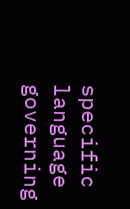specific language governing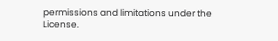permissions and limitations under the License.